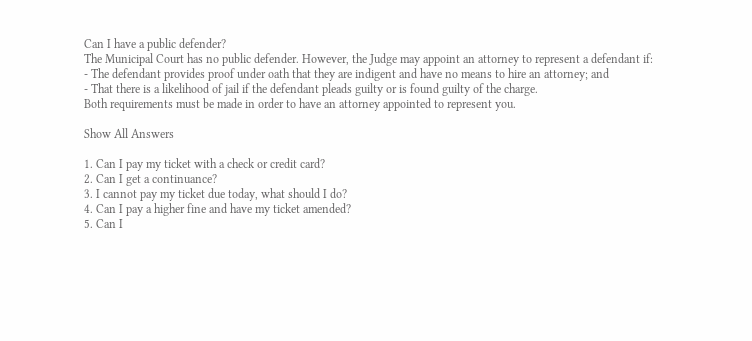Can I have a public defender?
The Municipal Court has no public defender. However, the Judge may appoint an attorney to represent a defendant if:
- The defendant provides proof under oath that they are indigent and have no means to hire an attorney; and
- That there is a likelihood of jail if the defendant pleads guilty or is found guilty of the charge.
Both requirements must be made in order to have an attorney appointed to represent you.

Show All Answers

1. Can I pay my ticket with a check or credit card?
2. Can I get a continuance?
3. I cannot pay my ticket due today, what should I do?
4. Can I pay a higher fine and have my ticket amended?
5. Can I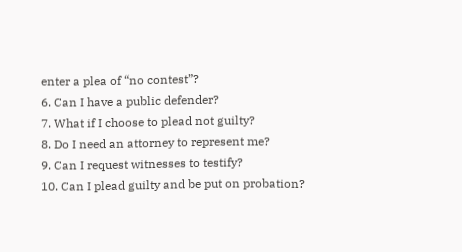enter a plea of “no contest”?
6. Can I have a public defender?
7. What if I choose to plead not guilty?
8. Do I need an attorney to represent me?
9. Can I request witnesses to testify?
10. Can I plead guilty and be put on probation?